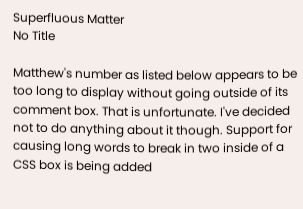Superfluous Matter
No Title

Matthew's number as listed below appears to be too long to display without going outside of its comment box. That is unfortunate. I've decided not to do anything about it though. Support for causing long words to break in two inside of a CSS box is being added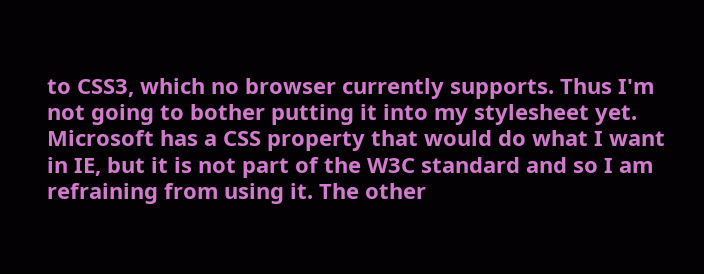to CSS3, which no browser currently supports. Thus I'm not going to bother putting it into my stylesheet yet. Microsoft has a CSS property that would do what I want in IE, but it is not part of the W3C standard and so I am refraining from using it. The other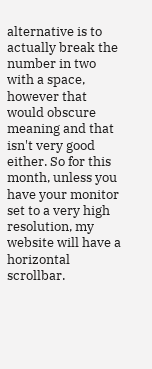alternative is to actually break the number in two with a space, however that would obscure meaning and that isn't very good either. So for this month, unless you have your monitor set to a very high resolution, my website will have a horizontal scrollbar.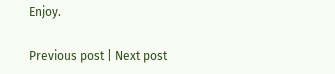Enjoy.

Previous post | Next post